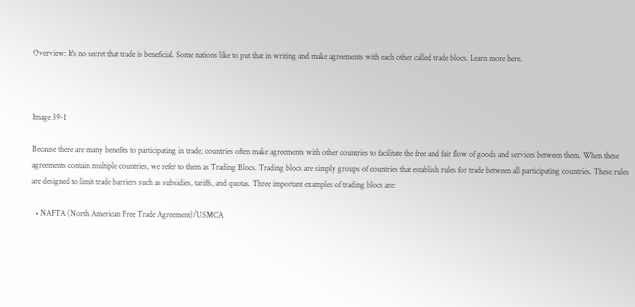Overview: It's no secret that trade is beneficial. Some nations like to put that in writing and make agreements with each other called trade blocs. Learn more here.



Image 39-1

Because there are many benefits to participating in trade, countries often make agreements with other countries to facilitate the free and fair flow of goods and services between them. When these agreements contain multiple countries, we refer to them as Trading Blocs. Trading blocs are simply groups of countries that establish rules for trade between all participating countries. These rules are designed to limit trade barriers such as subsidies, tariffs, and quotas. Three important examples of trading blocs are:

  • NAFTA (North American Free Trade Agreement)/USMCA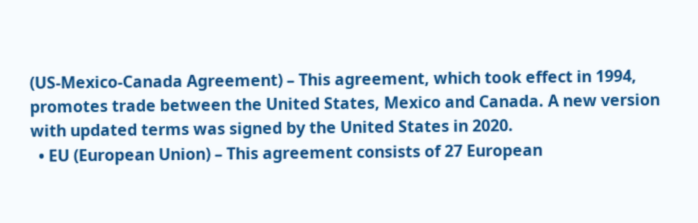(US-Mexico-Canada Agreement) – This agreement, which took effect in 1994, promotes trade between the United States, Mexico and Canada. A new version with updated terms was signed by the United States in 2020.
  • EU (European Union) – This agreement consists of 27 European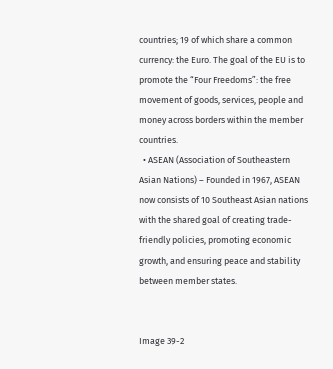countries; 19 of which share a common currency: the Euro. The goal of the EU is to promote the “Four Freedoms”: the free movement of goods, services, people and money across borders within the member countries.
  • ASEAN (Association of Southeastern Asian Nations) – Founded in 1967, ASEAN now consists of 10 Southeast Asian nations with the shared goal of creating trade-friendly policies, promoting economic growth, and ensuring peace and stability between member states.


Image 39-2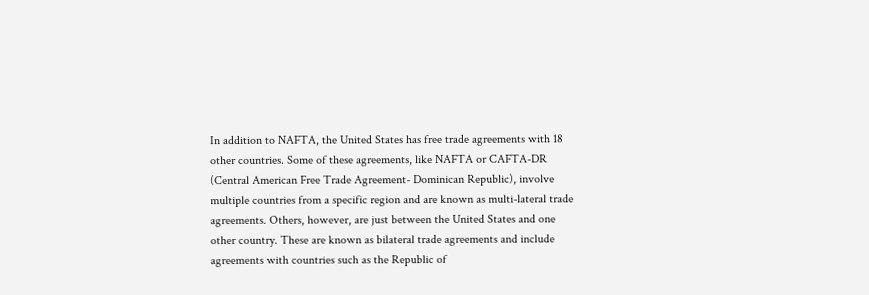In addition to NAFTA, the United States has free trade agreements with 18 other countries. Some of these agreements, like NAFTA or CAFTA-DR (Central American Free Trade Agreement- Dominican Republic), involve multiple countries from a specific region and are known as multi-lateral trade agreements. Others, however, are just between the United States and one other country. These are known as bilateral trade agreements and include agreements with countries such as the Republic of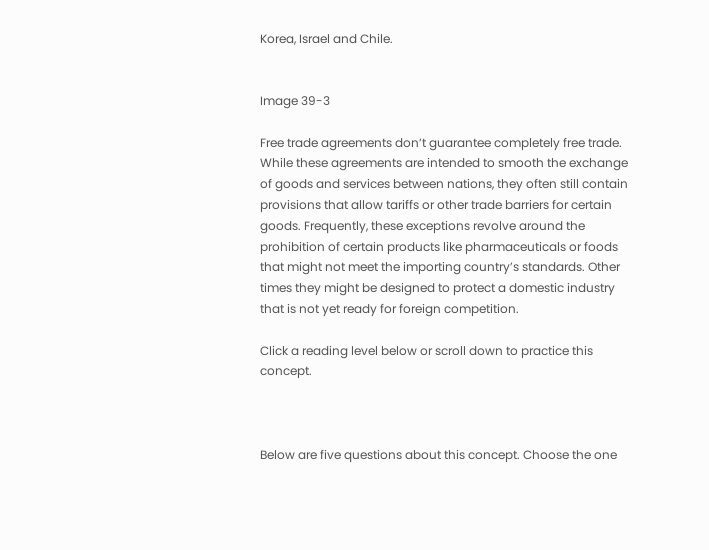Korea, Israel and Chile.


Image 39-3

Free trade agreements don’t guarantee completely free trade. While these agreements are intended to smooth the exchange of goods and services between nations, they often still contain provisions that allow tariffs or other trade barriers for certain goods. Frequently, these exceptions revolve around the prohibition of certain products like pharmaceuticals or foods that might not meet the importing country’s standards. Other times they might be designed to protect a domestic industry that is not yet ready for foreign competition.

Click a reading level below or scroll down to practice this concept.



Below are five questions about this concept. Choose the one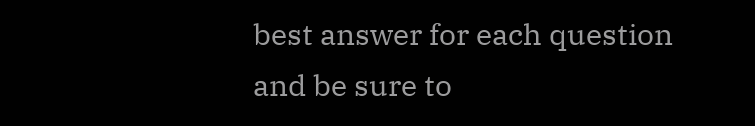best answer for each question and be sure to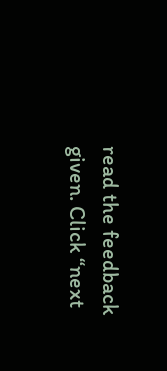read the feedback given. Click “next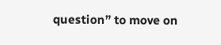question” to move on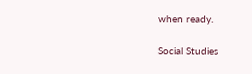when ready.

Social Studies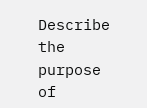Describe the purpose of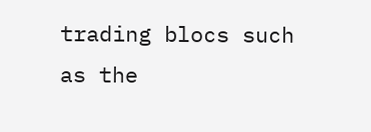trading blocs such as the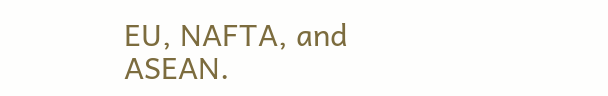EU, NAFTA, and ASEAN.